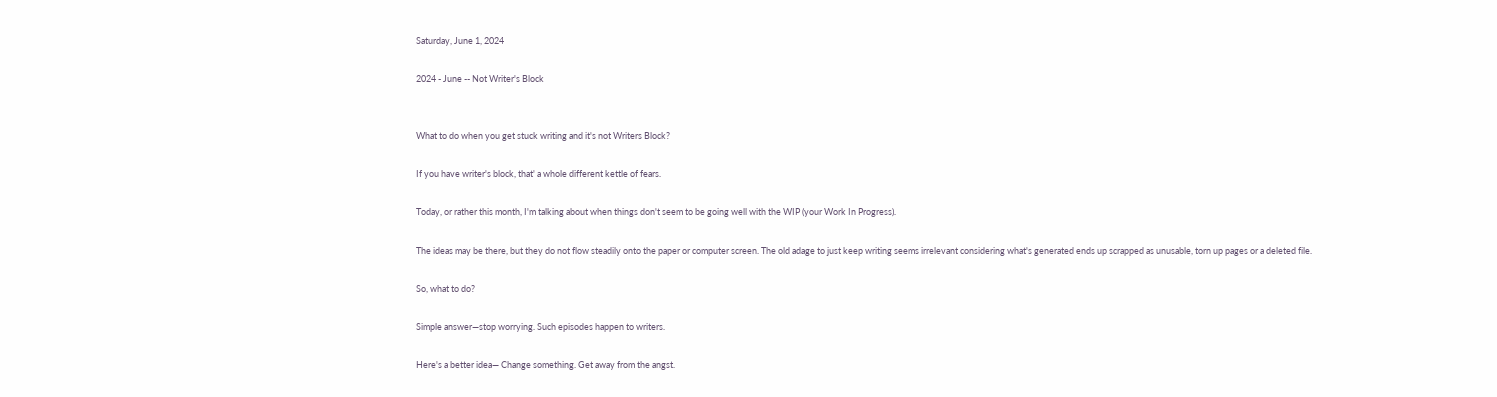Saturday, June 1, 2024

2024 - June -- Not Writer's Block


What to do when you get stuck writing and it's not Writers Block?

If you have writer's block, that' a whole different kettle of fears.

Today, or rather this month, I'm talking about when things don't seem to be going well with the WIP (your Work In Progress).

The ideas may be there, but they do not flow steadily onto the paper or computer screen. The old adage to just keep writing seems irrelevant considering what's generated ends up scrapped as unusable, torn up pages or a deleted file.

So, what to do?

Simple answer—stop worrying. Such episodes happen to writers.

Here's a better idea— Change something. Get away from the angst.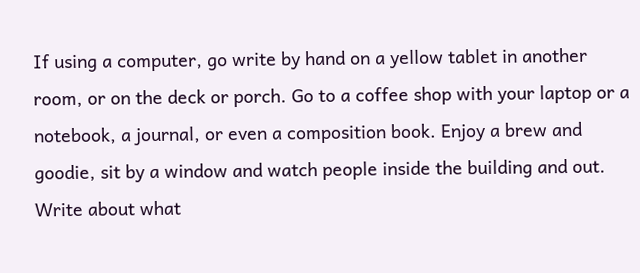If using a computer, go write by hand on a yellow tablet in another room, or on the deck or porch. Go to a coffee shop with your laptop or a notebook, a journal, or even a composition book. Enjoy a brew and goodie, sit by a window and watch people inside the building and out. Write about what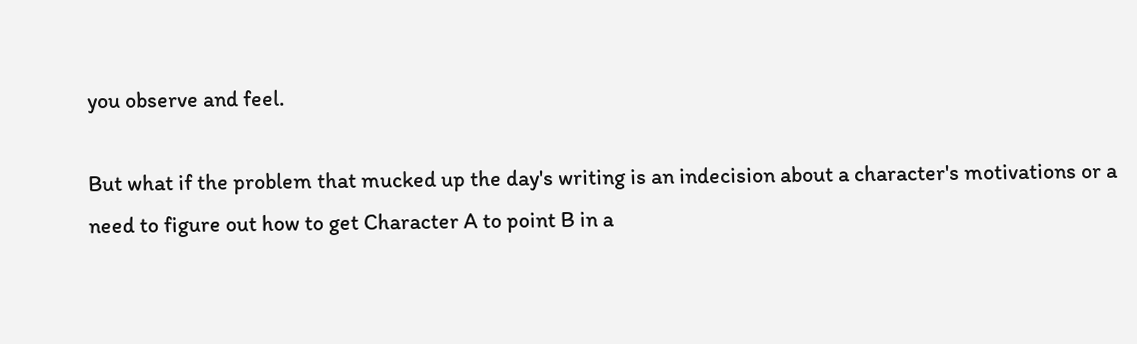you observe and feel.

But what if the problem that mucked up the day's writing is an indecision about a character's motivations or a need to figure out how to get Character A to point B in a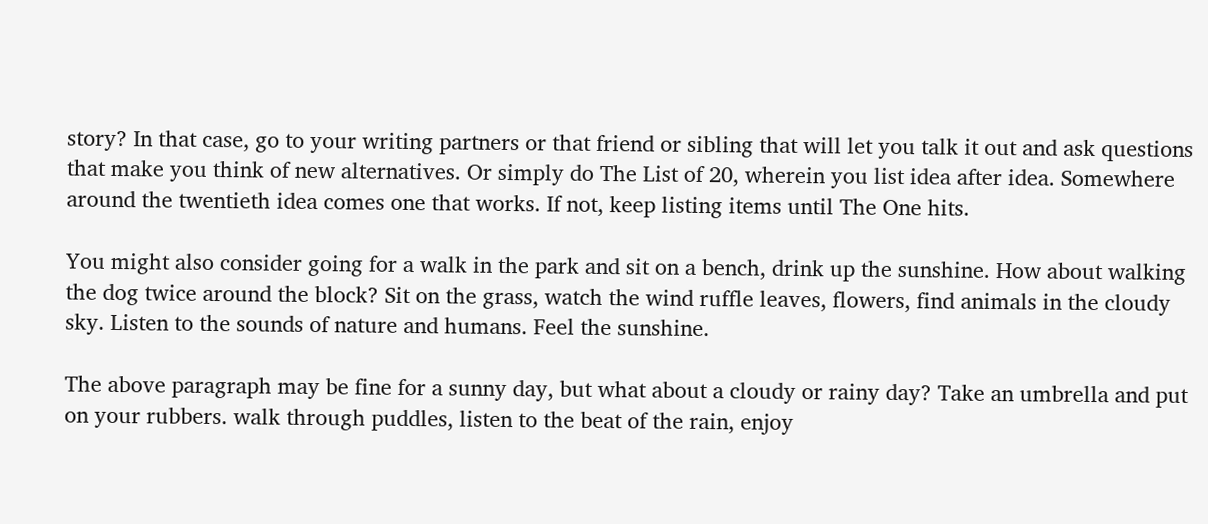story? In that case, go to your writing partners or that friend or sibling that will let you talk it out and ask questions that make you think of new alternatives. Or simply do The List of 20, wherein you list idea after idea. Somewhere around the twentieth idea comes one that works. If not, keep listing items until The One hits.

You might also consider going for a walk in the park and sit on a bench, drink up the sunshine. How about walking the dog twice around the block? Sit on the grass, watch the wind ruffle leaves, flowers, find animals in the cloudy sky. Listen to the sounds of nature and humans. Feel the sunshine.

The above paragraph may be fine for a sunny day, but what about a cloudy or rainy day? Take an umbrella and put on your rubbers. walk through puddles, listen to the beat of the rain, enjoy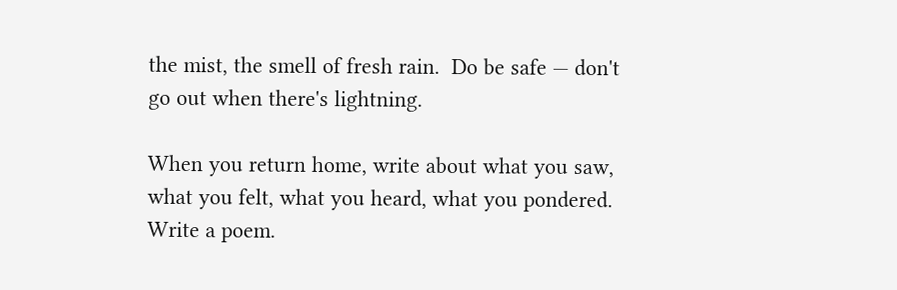the mist, the smell of fresh rain.  Do be safe — don't go out when there's lightning.

When you return home, write about what you saw, what you felt, what you heard, what you pondered. Write a poem.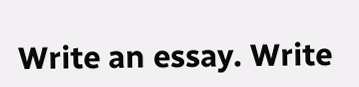Write an essay. Write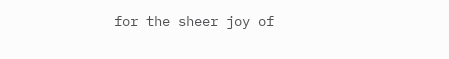for the sheer joy of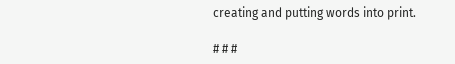creating and putting words into print.

# # #